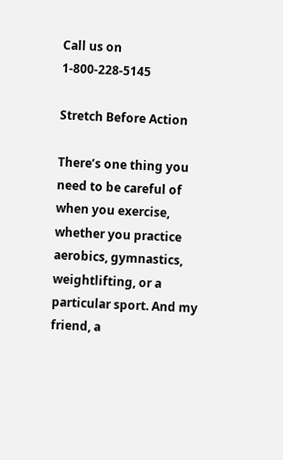Call us on 1-800-228-5145

Stretch Before Action

There’s one thing you need to be careful of when you exercise, whether you practice aerobics, gymnastics, weightlifting, or a particular sport. And my friend, a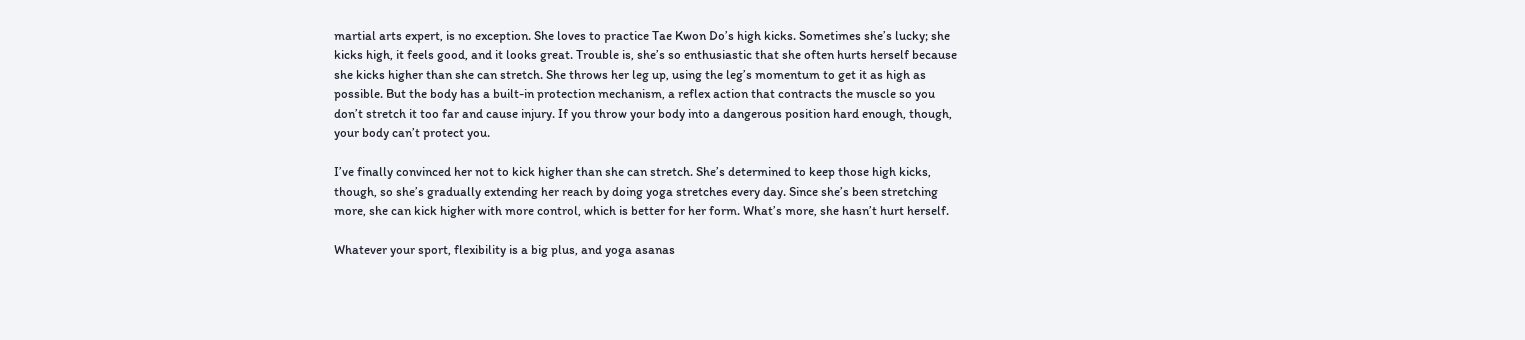martial arts expert, is no exception. She loves to practice Tae Kwon Do’s high kicks. Sometimes she’s lucky; she kicks high, it feels good, and it looks great. Trouble is, she’s so enthusiastic that she often hurts herself because she kicks higher than she can stretch. She throws her leg up, using the leg’s momentum to get it as high as possible. But the body has a built-in protection mechanism, a reflex action that contracts the muscle so you don’t stretch it too far and cause injury. If you throw your body into a dangerous position hard enough, though, your body can’t protect you.

I’ve finally convinced her not to kick higher than she can stretch. She’s determined to keep those high kicks, though, so she’s gradually extending her reach by doing yoga stretches every day. Since she’s been stretching more, she can kick higher with more control, which is better for her form. What’s more, she hasn’t hurt herself.

Whatever your sport, flexibility is a big plus, and yoga asanas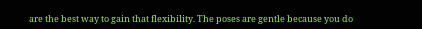are the best way to gain that flexibility. The poses are gentle because you do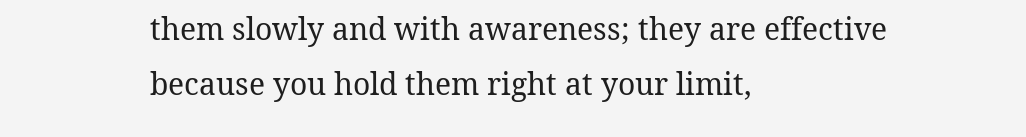them slowly and with awareness; they are effective because you hold them right at your limit,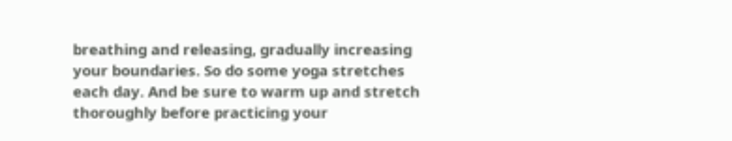breathing and releasing, gradually increasing your boundaries. So do some yoga stretches each day. And be sure to warm up and stretch thoroughly before practicing your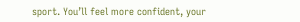sport. You’ll feel more confident, your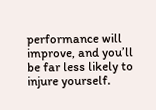performance will improve, and you’ll be far less likely to injure yourself.